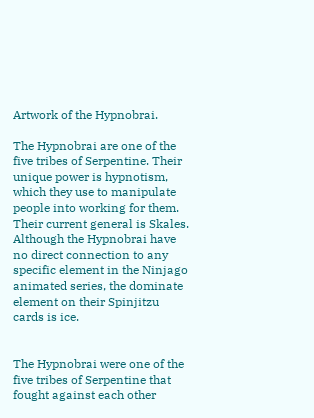Artwork of the Hypnobrai.

The Hypnobrai are one of the five tribes of Serpentine. Their unique power is hypnotism, which they use to manipulate people into working for them. Their current general is Skales. Although the Hypnobrai have no direct connection to any specific element in the Ninjago animated series, the dominate element on their Spinjitzu cards is ice.


The Hypnobrai were one of the five tribes of Serpentine that fought against each other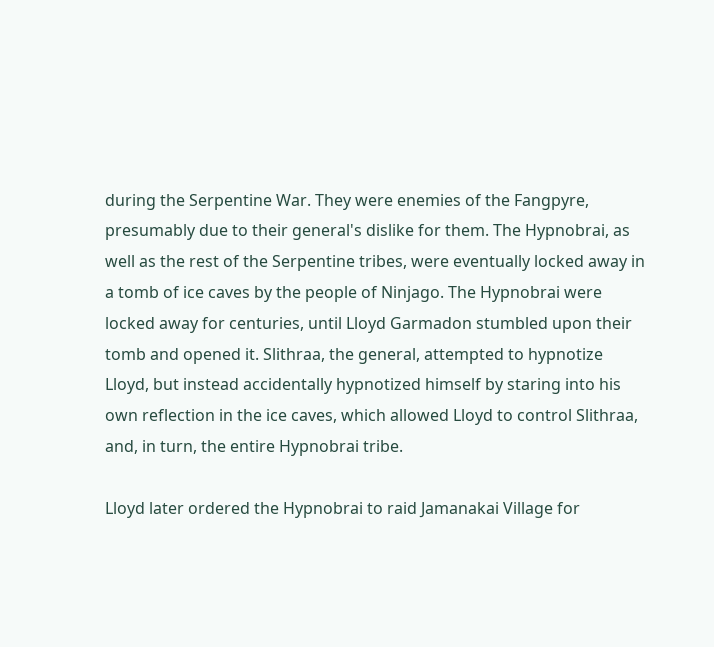during the Serpentine War. They were enemies of the Fangpyre, presumably due to their general's dislike for them. The Hypnobrai, as well as the rest of the Serpentine tribes, were eventually locked away in a tomb of ice caves by the people of Ninjago. The Hypnobrai were locked away for centuries, until Lloyd Garmadon stumbled upon their tomb and opened it. Slithraa, the general, attempted to hypnotize Lloyd, but instead accidentally hypnotized himself by staring into his own reflection in the ice caves, which allowed Lloyd to control Slithraa, and, in turn, the entire Hypnobrai tribe.

Lloyd later ordered the Hypnobrai to raid Jamanakai Village for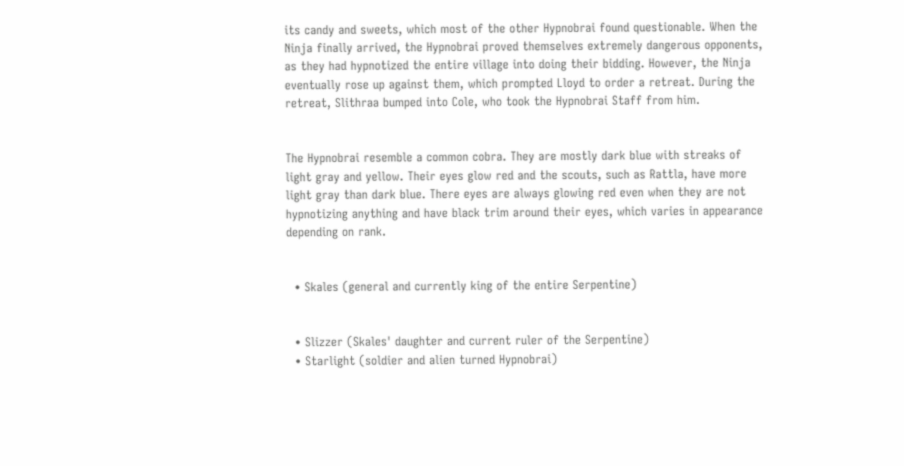its candy and sweets, which most of the other Hypnobrai found questionable. When the Ninja finally arrived, the Hypnobrai proved themselves extremely dangerous opponents, as they had hypnotized the entire village into doing their bidding. However, the Ninja eventually rose up against them, which prompted Lloyd to order a retreat. During the retreat, Slithraa bumped into Cole, who took the Hypnobrai Staff from him.


The Hypnobrai resemble a common cobra. They are mostly dark blue with streaks of light gray and yellow. Their eyes glow red and the scouts, such as Rattla, have more light gray than dark blue. There eyes are always glowing red even when they are not hypnotizing anything and have black trim around their eyes, which varies in appearance depending on rank.


  • Skales (general and currently king of the entire Serpentine)


  • Slizzer (Skales' daughter and current ruler of the Serpentine)
  • Starlight (soldier and alien turned Hypnobrai)